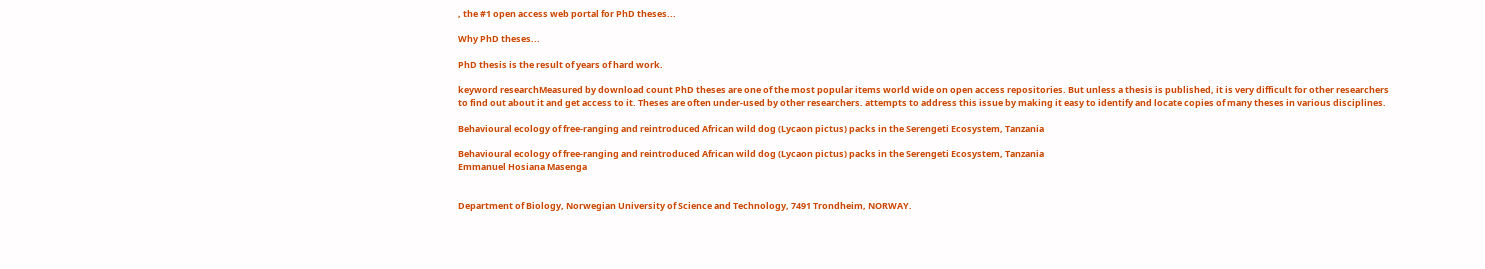, the #1 open access web portal for PhD theses...

Why PhD theses...

PhD thesis is the result of years of hard work.

keyword researchMeasured by download count PhD theses are one of the most popular items world wide on open access repositories. But unless a thesis is published, it is very difficult for other researchers to find out about it and get access to it. Theses are often under-used by other researchers. attempts to address this issue by making it easy to identify and locate copies of many theses in various disciplines.

Behavioural ecology of free-ranging and reintroduced African wild dog (Lycaon pictus) packs in the Serengeti Ecosystem, Tanzania

Behavioural ecology of free-ranging and reintroduced African wild dog (Lycaon pictus) packs in the Serengeti Ecosystem, Tanzania
Emmanuel Hosiana Masenga


Department of Biology, Norwegian University of Science and Technology, 7491 Trondheim, NORWAY.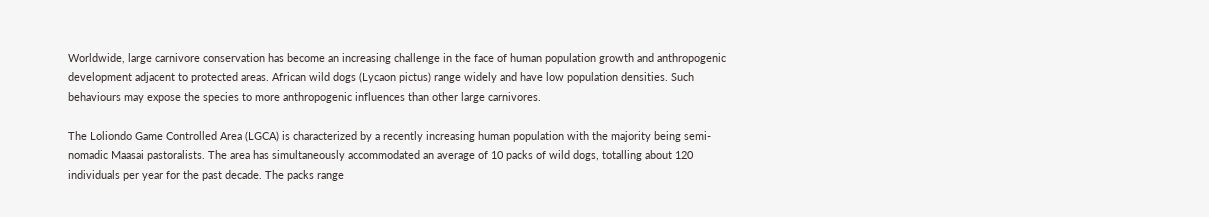Worldwide, large carnivore conservation has become an increasing challenge in the face of human population growth and anthropogenic development adjacent to protected areas. African wild dogs (Lycaon pictus) range widely and have low population densities. Such behaviours may expose the species to more anthropogenic influences than other large carnivores.

The Loliondo Game Controlled Area (LGCA) is characterized by a recently increasing human population with the majority being semi-nomadic Maasai pastoralists. The area has simultaneously accommodated an average of 10 packs of wild dogs, totalling about 120 individuals per year for the past decade. The packs range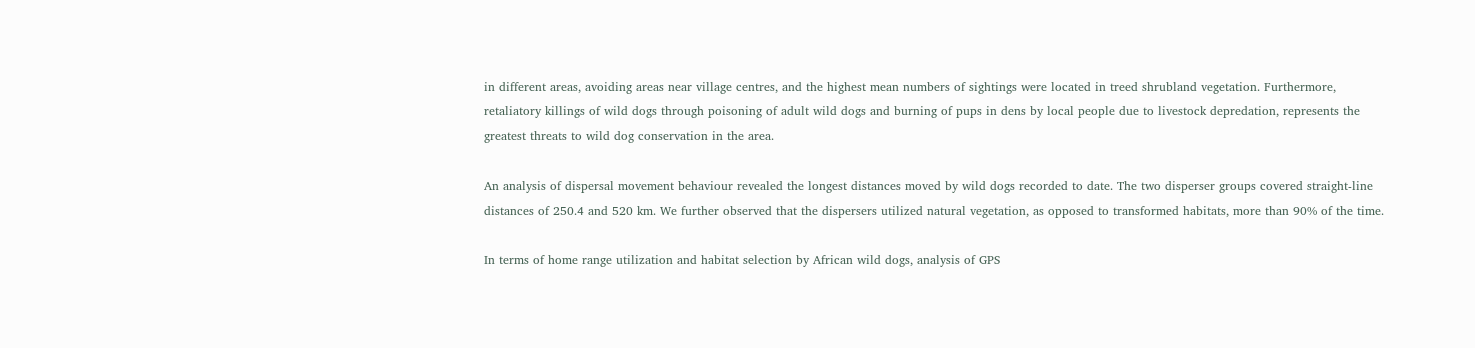in different areas, avoiding areas near village centres, and the highest mean numbers of sightings were located in treed shrubland vegetation. Furthermore, retaliatory killings of wild dogs through poisoning of adult wild dogs and burning of pups in dens by local people due to livestock depredation, represents the greatest threats to wild dog conservation in the area.

An analysis of dispersal movement behaviour revealed the longest distances moved by wild dogs recorded to date. The two disperser groups covered straight-line distances of 250.4 and 520 km. We further observed that the dispersers utilized natural vegetation, as opposed to transformed habitats, more than 90% of the time.

In terms of home range utilization and habitat selection by African wild dogs, analysis of GPS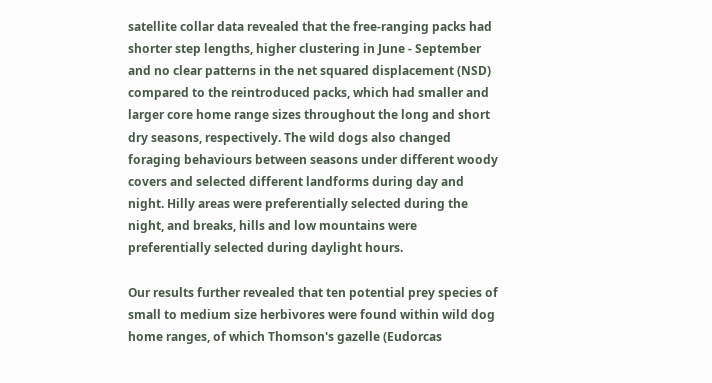satellite collar data revealed that the free-ranging packs had shorter step lengths, higher clustering in June - September and no clear patterns in the net squared displacement (NSD) compared to the reintroduced packs, which had smaller and larger core home range sizes throughout the long and short dry seasons, respectively. The wild dogs also changed foraging behaviours between seasons under different woody covers and selected different landforms during day and night. Hilly areas were preferentially selected during the night, and breaks, hills and low mountains were preferentially selected during daylight hours.

Our results further revealed that ten potential prey species of small to medium size herbivores were found within wild dog home ranges, of which Thomson's gazelle (Eudorcas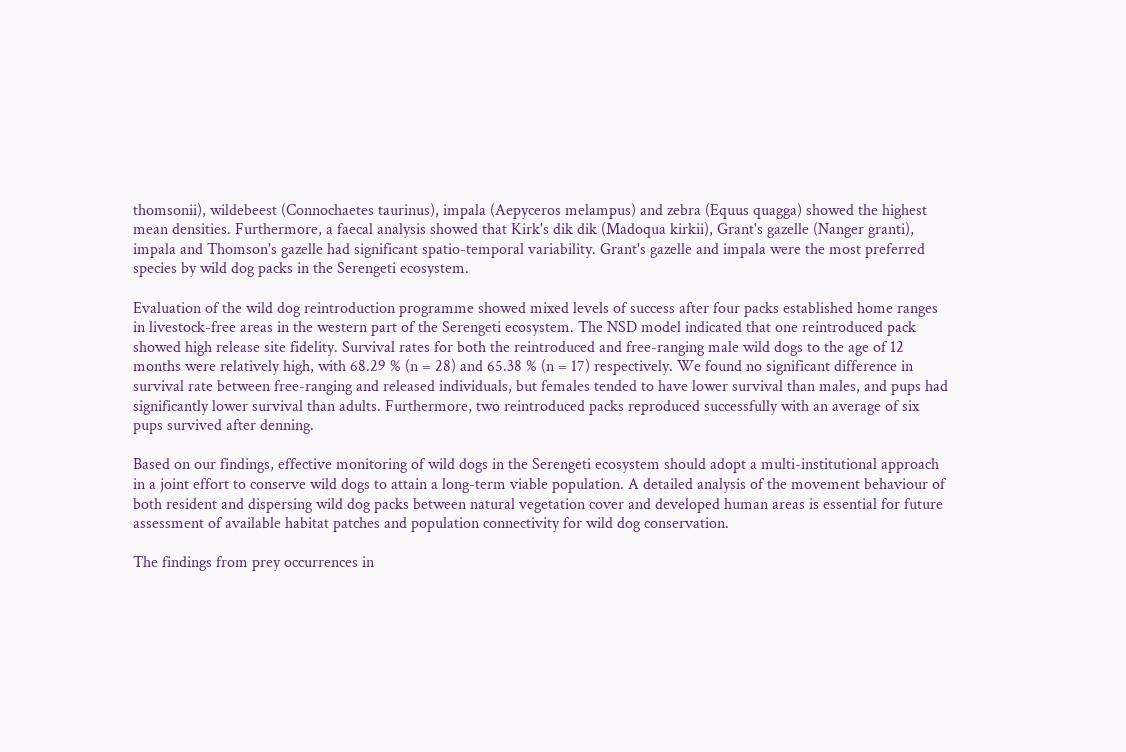thomsonii), wildebeest (Connochaetes taurinus), impala (Aepyceros melampus) and zebra (Equus quagga) showed the highest mean densities. Furthermore, a faecal analysis showed that Kirk's dik dik (Madoqua kirkii), Grant's gazelle (Nanger granti), impala and Thomson's gazelle had significant spatio-temporal variability. Grant's gazelle and impala were the most preferred species by wild dog packs in the Serengeti ecosystem.

Evaluation of the wild dog reintroduction programme showed mixed levels of success after four packs established home ranges in livestock-free areas in the western part of the Serengeti ecosystem. The NSD model indicated that one reintroduced pack showed high release site fidelity. Survival rates for both the reintroduced and free-ranging male wild dogs to the age of 12 months were relatively high, with 68.29 % (n = 28) and 65.38 % (n = 17) respectively. We found no significant difference in survival rate between free-ranging and released individuals, but females tended to have lower survival than males, and pups had significantly lower survival than adults. Furthermore, two reintroduced packs reproduced successfully with an average of six pups survived after denning.

Based on our findings, effective monitoring of wild dogs in the Serengeti ecosystem should adopt a multi-institutional approach in a joint effort to conserve wild dogs to attain a long-term viable population. A detailed analysis of the movement behaviour of both resident and dispersing wild dog packs between natural vegetation cover and developed human areas is essential for future assessment of available habitat patches and population connectivity for wild dog conservation.

The findings from prey occurrences in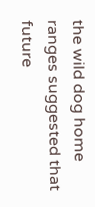the wild dog home ranges suggested that future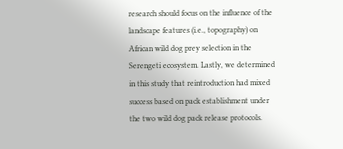research should focus on the influence of the landscape features (i.e., topography) on African wild dog prey selection in the Serengeti ecosystem. Lastly, we determined in this study that reintroduction had mixed success based on pack establishment under the two wild dog pack release protocols.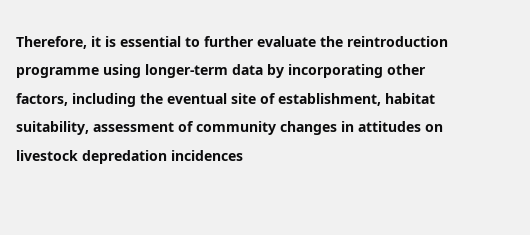Therefore, it is essential to further evaluate the reintroduction programme using longer-term data by incorporating other factors, including the eventual site of establishment, habitat suitability, assessment of community changes in attitudes on livestock depredation incidences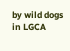by wild dogs in LGCA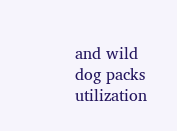and wild dog packs utilization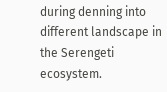during denning into different landscape in the Serengeti ecosystem.